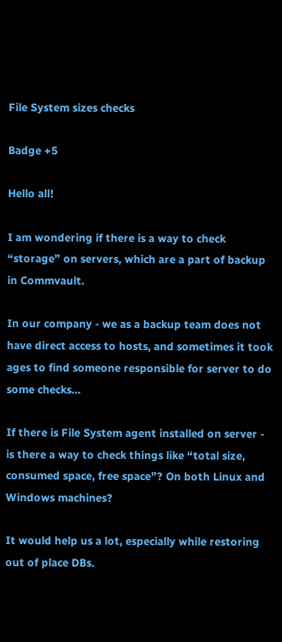File System sizes checks

Badge +5

Hello all!

I am wondering if there is a way to check “storage” on servers, which are a part of backup in Commvault.

In our company - we as a backup team does not have direct access to hosts, and sometimes it took ages to find someone responsible for server to do some checks…

If there is File System agent installed on server - is there a way to check things like “total size, consumed space, free space”? On both Linux and Windows machines?

It would help us a lot, especially while restoring out of place DBs.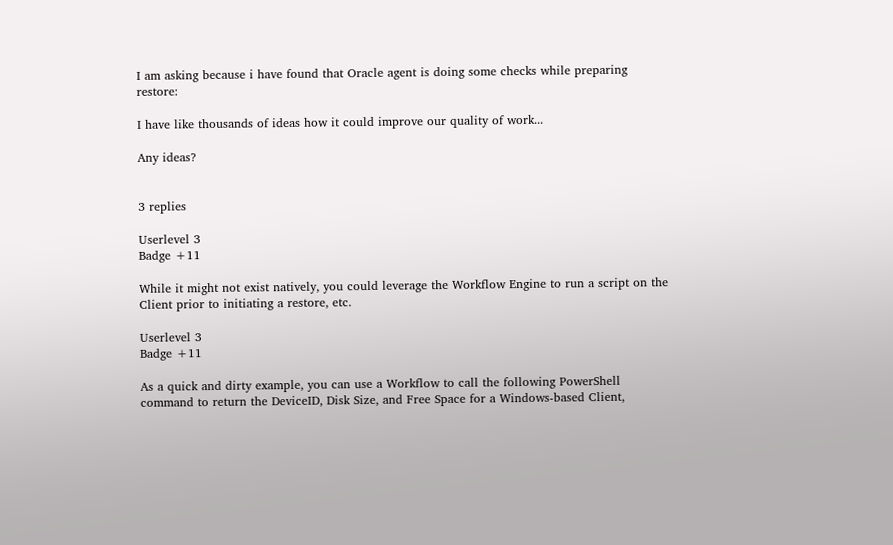I am asking because i have found that Oracle agent is doing some checks while preparing restore:

I have like thousands of ideas how it could improve our quality of work...

Any ideas?


3 replies

Userlevel 3
Badge +11

While it might not exist natively, you could leverage the Workflow Engine to run a script on the Client prior to initiating a restore, etc.

Userlevel 3
Badge +11

As a quick and dirty example, you can use a Workflow to call the following PowerShell command to return the DeviceID, Disk Size, and Free Space for a Windows-based Client,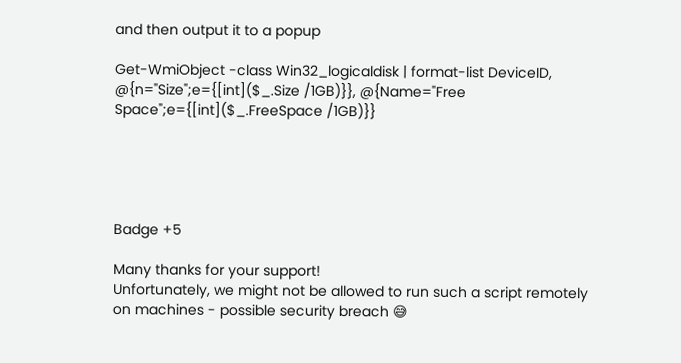and then output it to a popup

Get-WmiObject -class Win32_logicaldisk | format-list DeviceID, @{n="Size";e={[int]($_.Size /1GB)}}, @{Name="Free Space";e={[int]($_.FreeSpace /1GB)}}





Badge +5

Many thanks for your support!
Unfortunately, we might not be allowed to run such a script remotely on machines - possible security breach 😅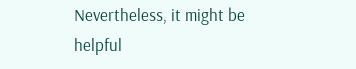Nevertheless, it might be helpful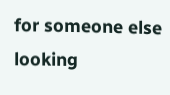for someone else looking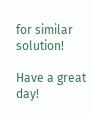for similar solution!

Have a great day!